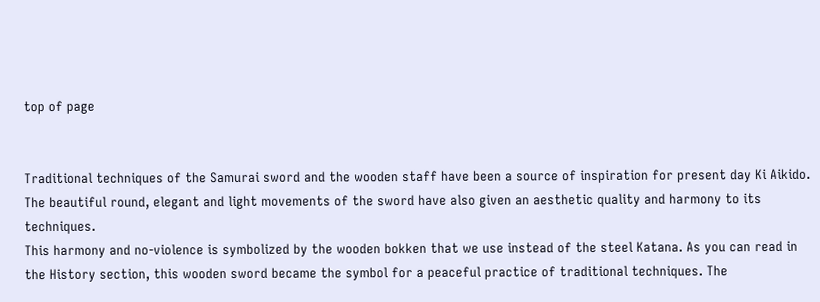top of page


Traditional techniques of the Samurai sword and the wooden staff have been a source of inspiration for present day Ki Aikido. The beautiful round, elegant and light movements of the sword have also given an aesthetic quality and harmony to its techniques.
This harmony and no-violence is symbolized by the wooden bokken that we use instead of the steel Katana. As you can read in the History section, this wooden sword became the symbol for a peaceful practice of traditional techniques. The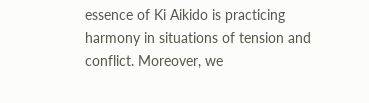essence of Ki Aikido is practicing harmony in situations of tension and conflict. Moreover, we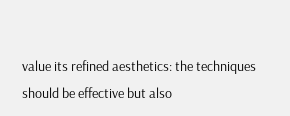value its refined aesthetics: the techniques should be effective but also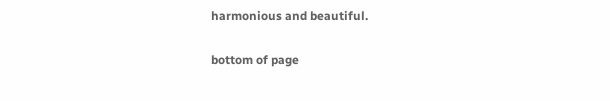harmonious and beautiful.

bottom of page